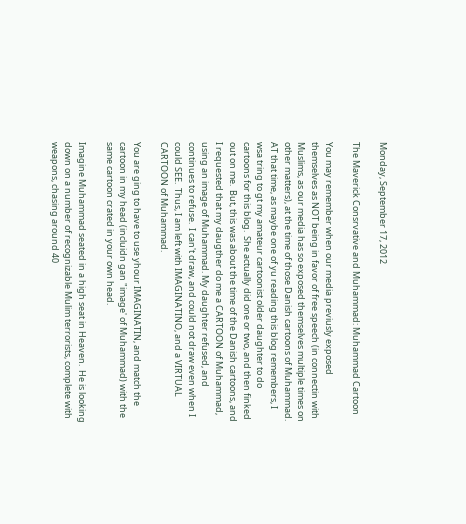Monday, September 17, 2012

The Maverick Consrvative and Muhammad: Muhammad Cartoon

You may remember when our media previusly exposed themselves as NOT being in favor of free speech (in connectin with Muslims, as our media has so exposed themselves multiple times on other matters), at the time of those Danish cartoons of Muhammad.  AT that time, as maybe one of yu reading this blog remembers, I wsa tring to gt my amateur cartoonist older daughter to do cartoons for this blog.  She actually did one or two, and then finked out on me.  But, this was about the time of the Danish cartoons, and I requested that my daugther do me a CARTOON of Muhammad, using an image of Muhammad. My daughter refused, and continues to refuse.  I can't draw, and could not draw even when I could SEE.  Thus, I am left with IMAGINATINO, and a VIRTUAL CARTOON of Muhammad.

You are ging to have to use yhour IMAGINATIN, and match the cartoon in my head (incluidn gan "image' of Muhammad) with the same cartoon crated in your own head.

Imagine Muhammad seated in a high seat in Heaven.  He is looking down on a number of recognizable Mulim terrorists, complete with weapons, chasing around 40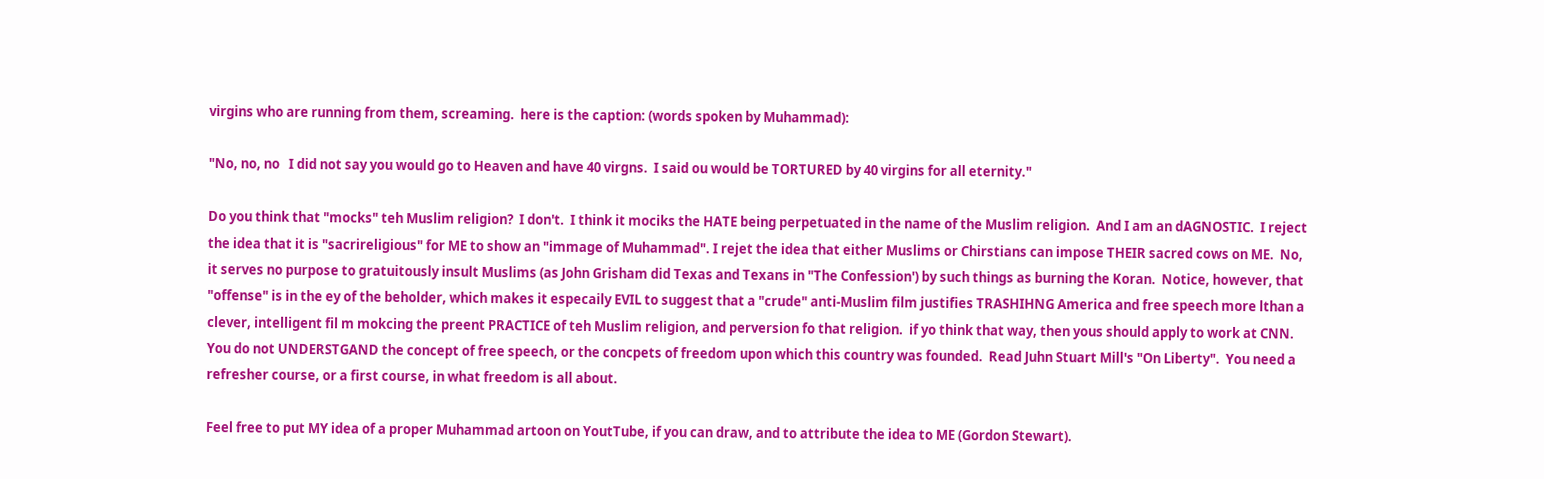virgins who are running from them, screaming.  here is the caption: (words spoken by Muhammad):

"No, no, no   I did not say you would go to Heaven and have 40 virgns.  I said ou would be TORTURED by 40 virgins for all eternity."

Do you think that "mocks" teh Muslim religion?  I don't.  I think it mociks the HATE being perpetuated in the name of the Muslim religion.  And I am an dAGNOSTIC.  I reject the idea that it is "sacrireligious" for ME to show an "immage of Muhammad". I rejet the idea that either Muslims or Chirstians can impose THEIR sacred cows on ME.  No, it serves no purpose to gratuitously insult Muslims (as John Grisham did Texas and Texans in "The Confession') by such things as burning the Koran.  Notice, however, that "offense" is in the ey of the beholder, which makes it especaily EVIL to suggest that a "crude" anti-Muslim film justifies TRASHIHNG America and free speech more lthan a clever, intelligent fil m mokcing the preent PRACTICE of teh Muslim religion, and perversion fo that religion.  if yo think that way, then yous should apply to work at CNN.  You do not UNDERSTGAND the concept of free speech, or the concpets of freedom upon which this country was founded.  Read Juhn Stuart Mill's "On Liberty".  You need a refresher course, or a first course, in what freedom is all about.

Feel free to put MY idea of a proper Muhammad artoon on YoutTube, if you can draw, and to attribute the idea to ME (Gordon Stewart).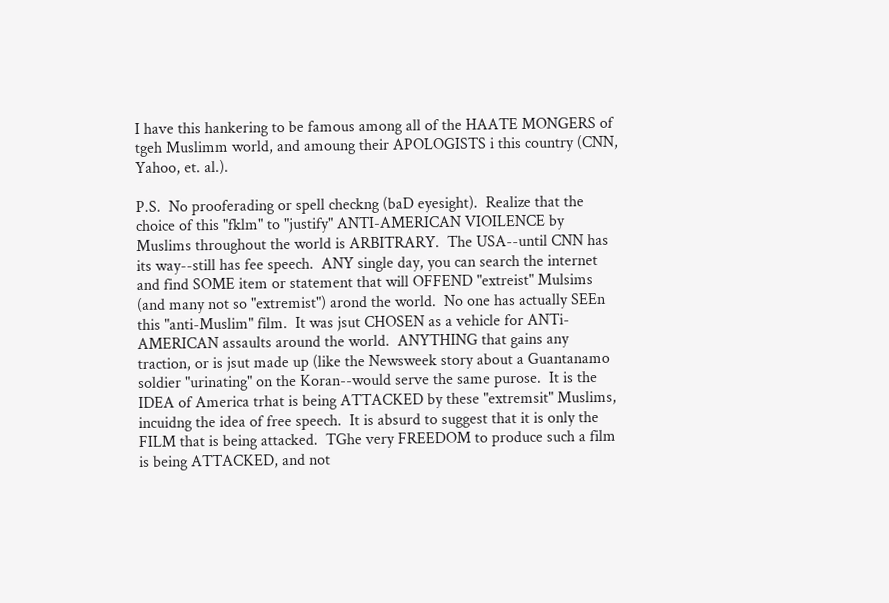I have this hankering to be famous among all of the HAATE MONGERS of tgeh Muslimm world, and amoung their APOLOGISTS i this country (CNN, Yahoo, et. al.).

P.S.  No prooferading or spell checkng (baD eyesight).  Realize that the choice of this "fklm" to "justify" ANTI-AMERICAN VIOILENCE by Muslims throughout the world is ARBITRARY.  The USA--until CNN has its way--still has fee speech.  ANY single day, you can search the internet and find SOME item or statement that will OFFEND "extreist" Mulsims (and many not so "extremist") arond the world.  No one has actually SEEn this "anti-Muslim" film.  It was jsut CHOSEN as a vehicle for ANTi-AMERICAN assaults around the world.  ANYTHING that gains any traction, or is jsut made up (like the Newsweek story about a Guantanamo soldier "urinating" on the Koran--would serve the same purose.  It is the IDEA of America trhat is being ATTACKED by these "extremsit" Muslims, incuidng the idea of free speech.  It is absurd to suggest that it is only the FILM that is being attacked.  TGhe very FREEDOM to produce such a film is being ATTACKED, and not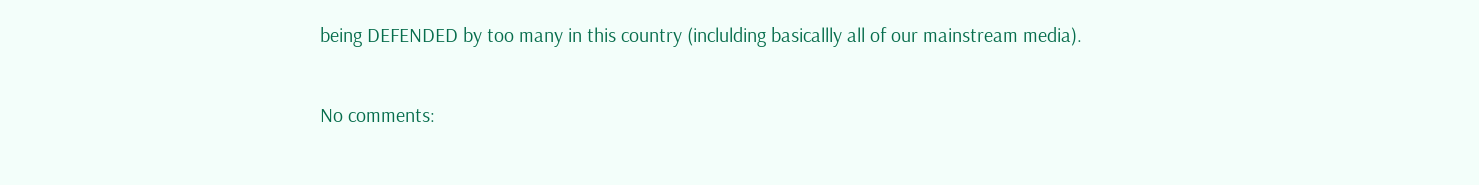being DEFENDED by too many in this country (inclulding basicallly all of our mainstream media).

No comments: